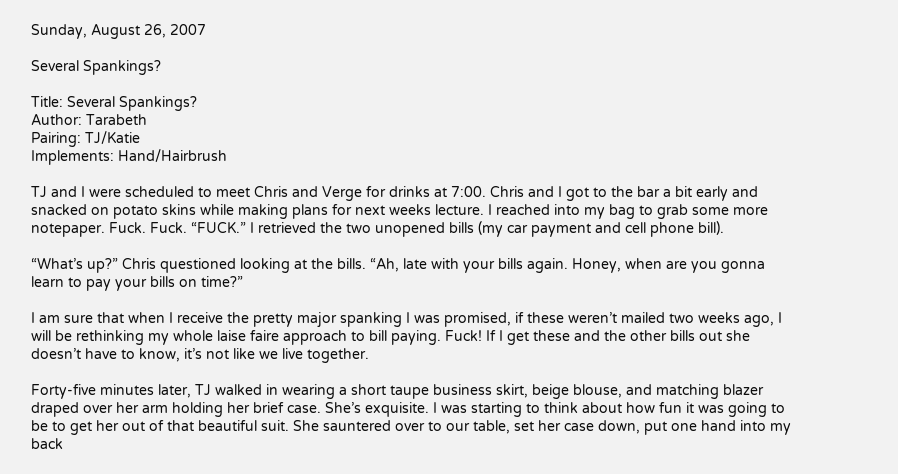Sunday, August 26, 2007

Several Spankings?

Title: Several Spankings?
Author: Tarabeth
Pairing: TJ/Katie
Implements: Hand/Hairbrush

TJ and I were scheduled to meet Chris and Verge for drinks at 7:00. Chris and I got to the bar a bit early and snacked on potato skins while making plans for next weeks lecture. I reached into my bag to grab some more notepaper. Fuck. Fuck. “FUCK.” I retrieved the two unopened bills (my car payment and cell phone bill).

“What’s up?” Chris questioned looking at the bills. “Ah, late with your bills again. Honey, when are you gonna learn to pay your bills on time?”

I am sure that when I receive the pretty major spanking I was promised, if these weren’t mailed two weeks ago, I will be rethinking my whole laise faire approach to bill paying. Fuck! If I get these and the other bills out she doesn’t have to know, it’s not like we live together.

Forty-five minutes later, TJ walked in wearing a short taupe business skirt, beige blouse, and matching blazer draped over her arm holding her brief case. She’s exquisite. I was starting to think about how fun it was going to be to get her out of that beautiful suit. She sauntered over to our table, set her case down, put one hand into my back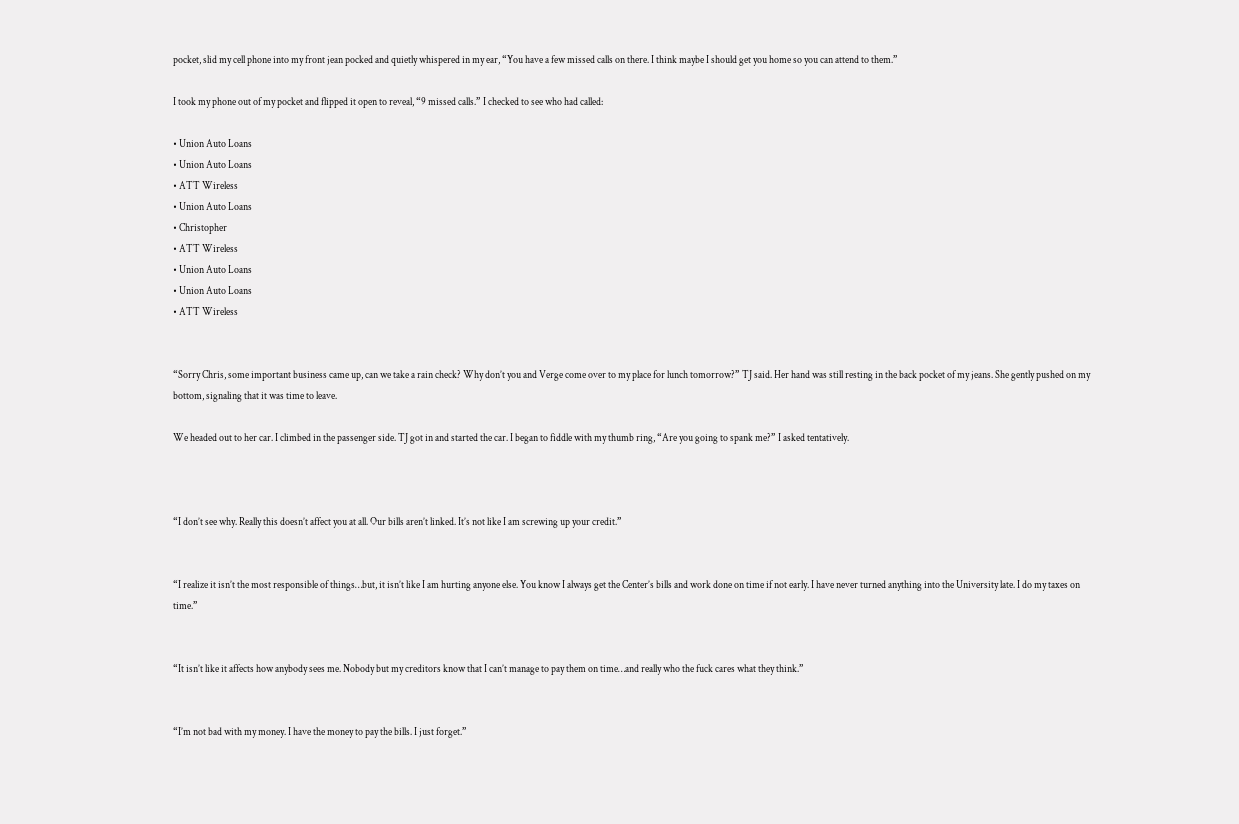pocket, slid my cell phone into my front jean pocked and quietly whispered in my ear, “You have a few missed calls on there. I think maybe I should get you home so you can attend to them.”

I took my phone out of my pocket and flipped it open to reveal, “9 missed calls.” I checked to see who had called:

• Union Auto Loans
• Union Auto Loans
• ATT Wireless
• Union Auto Loans
• Christopher
• ATT Wireless
• Union Auto Loans
• Union Auto Loans
• ATT Wireless


“Sorry Chris, some important business came up, can we take a rain check? Why don’t you and Verge come over to my place for lunch tomorrow?” TJ said. Her hand was still resting in the back pocket of my jeans. She gently pushed on my bottom, signaling that it was time to leave.

We headed out to her car. I climbed in the passenger side. TJ got in and started the car. I began to fiddle with my thumb ring, “Are you going to spank me?” I asked tentatively.



“I don’t see why. Really this doesn’t affect you at all. Our bills aren’t linked. It’s not like I am screwing up your credit.”


“I realize it isn’t the most responsible of things…but, it isn’t like I am hurting anyone else. You know I always get the Center’s bills and work done on time if not early. I have never turned anything into the University late. I do my taxes on time.”


“It isn’t like it affects how anybody sees me. Nobody but my creditors know that I can’t manage to pay them on time…and really who the fuck cares what they think.”


“I’m not bad with my money. I have the money to pay the bills. I just forget.”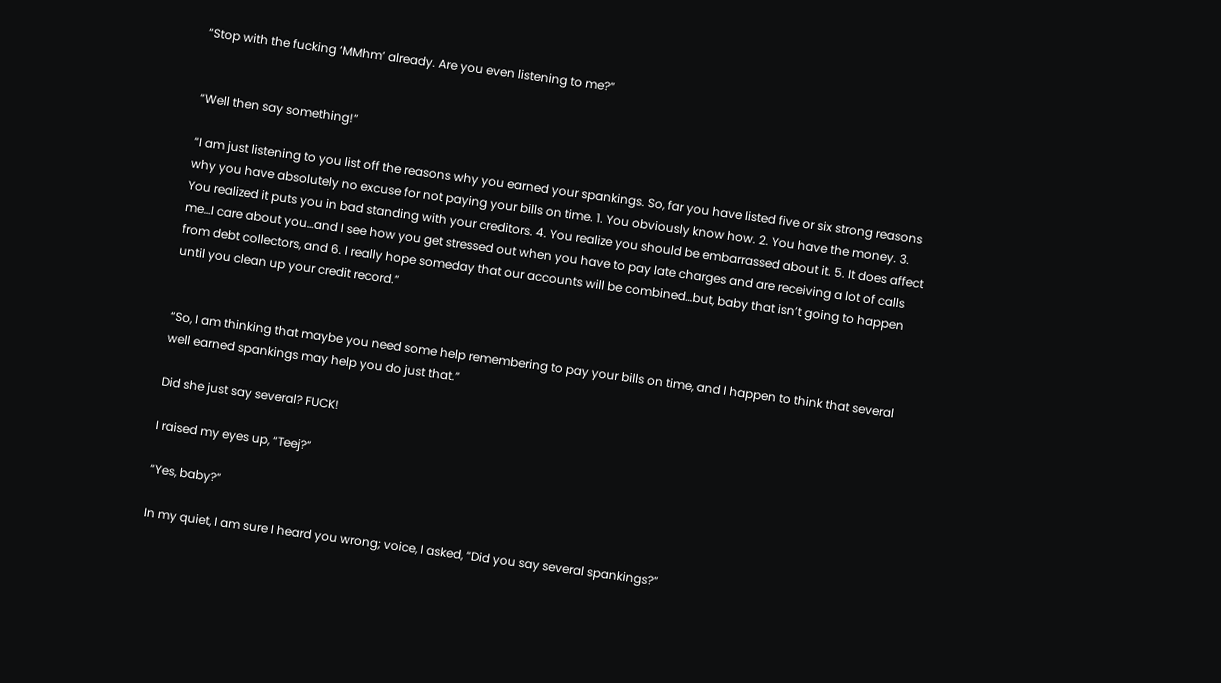“Stop with the fucking ‘MMhm’ already. Are you even listening to me?”


“Well then say something!”

“I am just listening to you list off the reasons why you earned your spankings. So, far you have listed five or six strong reasons why you have absolutely no excuse for not paying your bills on time. 1. You obviously know how. 2. You have the money. 3. You realized it puts you in bad standing with your creditors. 4. You realize you should be embarrassed about it. 5. It does affect me…I care about you…and I see how you get stressed out when you have to pay late charges and are receiving a lot of calls from debt collectors, and 6. I really hope someday that our accounts will be combined…but, baby that isn’t going to happen until you clean up your credit record.”


“So, I am thinking that maybe you need some help remembering to pay your bills on time, and I happen to think that several well earned spankings may help you do just that.”

Did she just say several? FUCK!

I raised my eyes up, “Teej?”

“Yes, baby?”

In my quiet, I am sure I heard you wrong; voice, I asked, “Did you say several spankings?”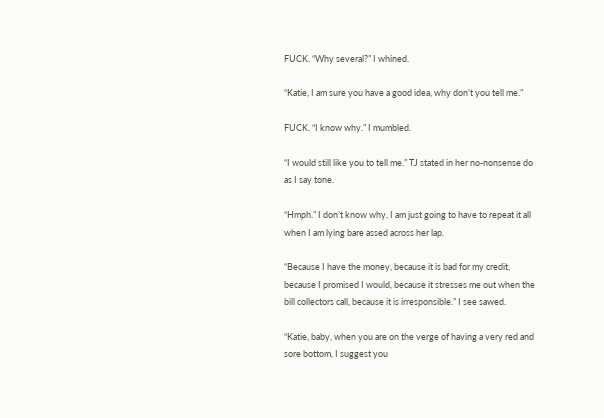FUCK. “Why several?” I whined.

“Katie, I am sure you have a good idea, why don’t you tell me.”

FUCK. “I know why.” I mumbled.

“I would still like you to tell me.” TJ stated in her no-nonsense do as I say tone.

“Hmph.” I don’t know why, I am just going to have to repeat it all when I am lying bare assed across her lap.

“Because I have the money, because it is bad for my credit, because I promised I would, because it stresses me out when the bill collectors call, because it is irresponsible.” I see sawed.

“Katie, baby, when you are on the verge of having a very red and sore bottom, I suggest you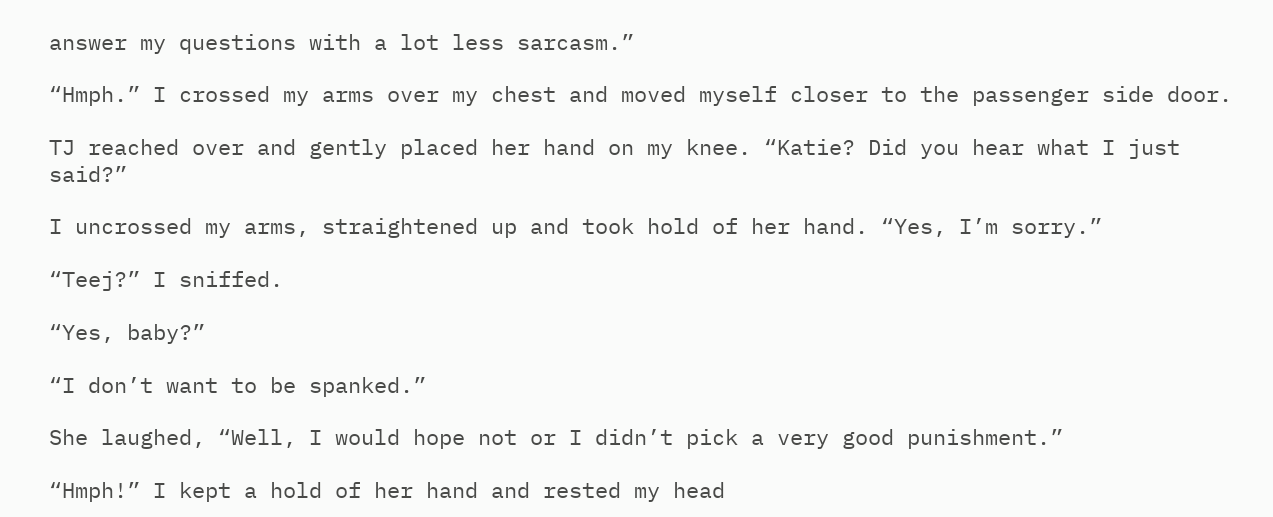answer my questions with a lot less sarcasm.”

“Hmph.” I crossed my arms over my chest and moved myself closer to the passenger side door.

TJ reached over and gently placed her hand on my knee. “Katie? Did you hear what I just said?”

I uncrossed my arms, straightened up and took hold of her hand. “Yes, I’m sorry.”

“Teej?” I sniffed.

“Yes, baby?”

“I don’t want to be spanked.”

She laughed, “Well, I would hope not or I didn’t pick a very good punishment.”

“Hmph!” I kept a hold of her hand and rested my head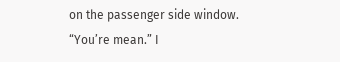on the passenger side window. “You’re mean.” I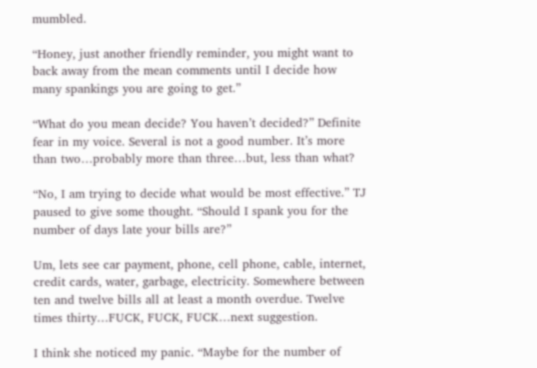mumbled.

“Honey, just another friendly reminder, you might want to back away from the mean comments until I decide how many spankings you are going to get.”

“What do you mean decide? You haven’t decided?” Definite fear in my voice. Several is not a good number. It’s more than two…probably more than three…but, less than what?

“No, I am trying to decide what would be most effective.” TJ paused to give some thought. “Should I spank you for the number of days late your bills are?”

Um, lets see car payment, phone, cell phone, cable, internet, credit cards, water, garbage, electricity. Somewhere between ten and twelve bills all at least a month overdue. Twelve times thirty…FUCK, FUCK, FUCK…next suggestion.

I think she noticed my panic. “Maybe for the number of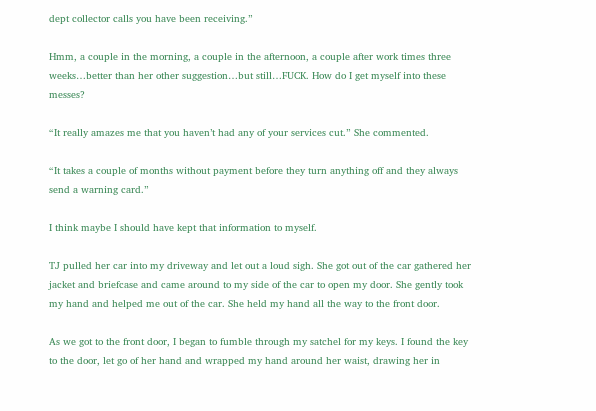dept collector calls you have been receiving.”

Hmm, a couple in the morning, a couple in the afternoon, a couple after work times three weeks…better than her other suggestion…but still…FUCK. How do I get myself into these messes?

“It really amazes me that you haven’t had any of your services cut.” She commented.

“It takes a couple of months without payment before they turn anything off and they always send a warning card.”

I think maybe I should have kept that information to myself.

TJ pulled her car into my driveway and let out a loud sigh. She got out of the car gathered her jacket and briefcase and came around to my side of the car to open my door. She gently took my hand and helped me out of the car. She held my hand all the way to the front door.

As we got to the front door, I began to fumble through my satchel for my keys. I found the key to the door, let go of her hand and wrapped my hand around her waist, drawing her in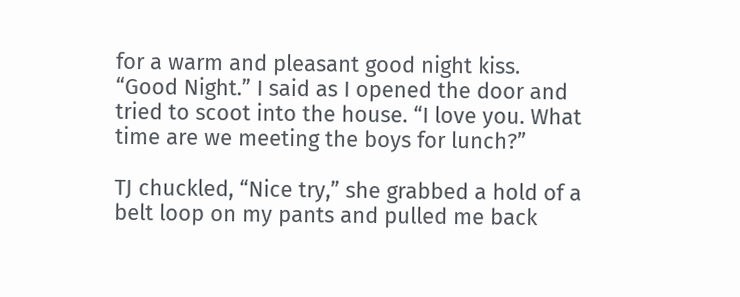for a warm and pleasant good night kiss. “Good Night.” I said as I opened the door and tried to scoot into the house. “I love you. What time are we meeting the boys for lunch?”

TJ chuckled, “Nice try,” she grabbed a hold of a belt loop on my pants and pulled me back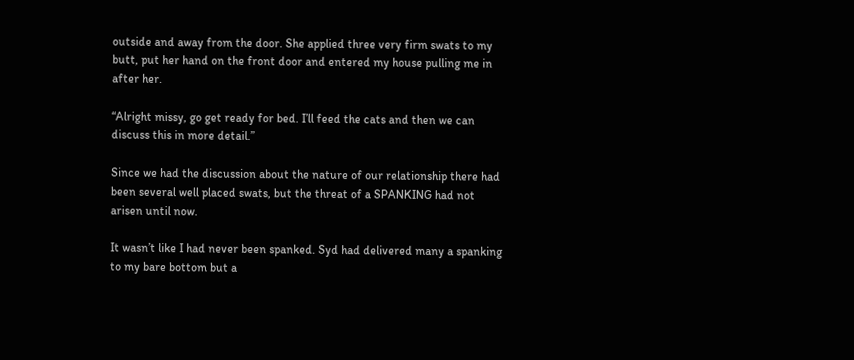outside and away from the door. She applied three very firm swats to my butt, put her hand on the front door and entered my house pulling me in after her.

“Alright missy, go get ready for bed. I’ll feed the cats and then we can discuss this in more detail.”

Since we had the discussion about the nature of our relationship there had been several well placed swats, but the threat of a SPANKING had not arisen until now.

It wasn’t like I had never been spanked. Syd had delivered many a spanking to my bare bottom but a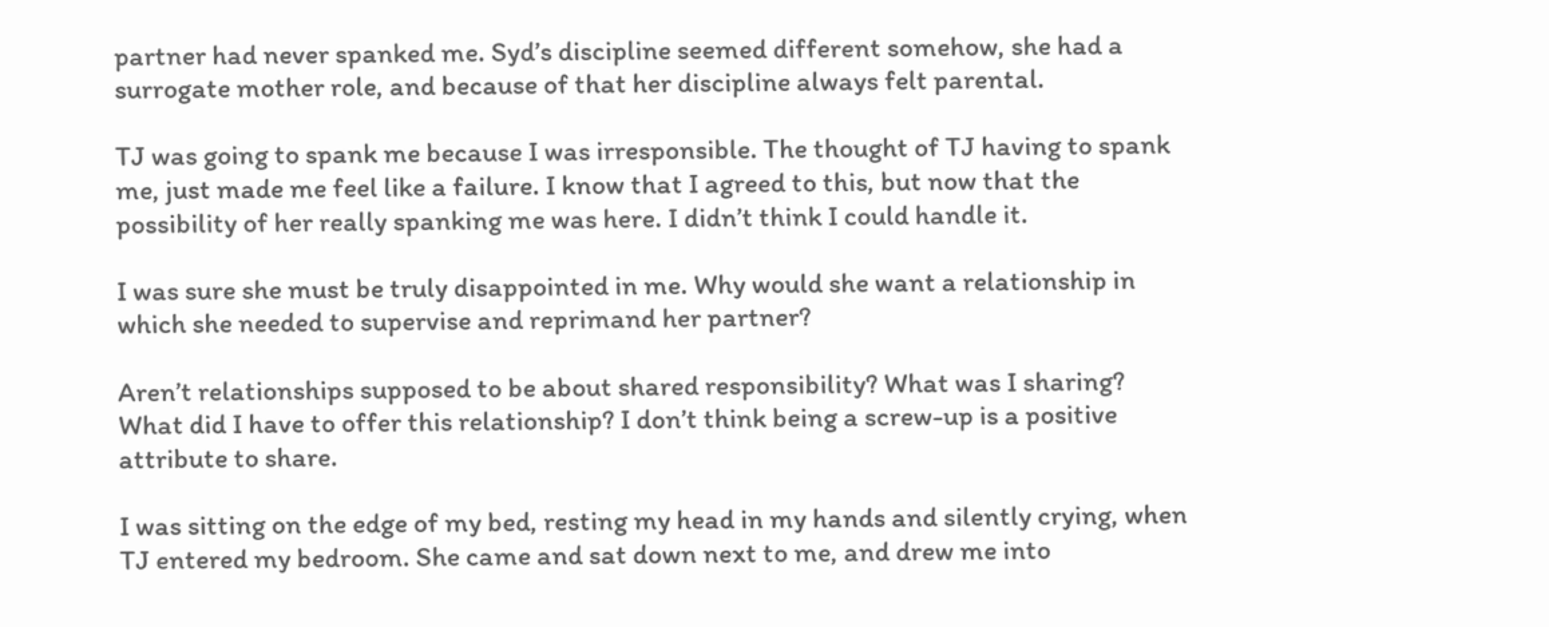partner had never spanked me. Syd’s discipline seemed different somehow, she had a surrogate mother role, and because of that her discipline always felt parental.

TJ was going to spank me because I was irresponsible. The thought of TJ having to spank me, just made me feel like a failure. I know that I agreed to this, but now that the possibility of her really spanking me was here. I didn’t think I could handle it.

I was sure she must be truly disappointed in me. Why would she want a relationship in which she needed to supervise and reprimand her partner?

Aren’t relationships supposed to be about shared responsibility? What was I sharing? What did I have to offer this relationship? I don’t think being a screw-up is a positive attribute to share.

I was sitting on the edge of my bed, resting my head in my hands and silently crying, when TJ entered my bedroom. She came and sat down next to me, and drew me into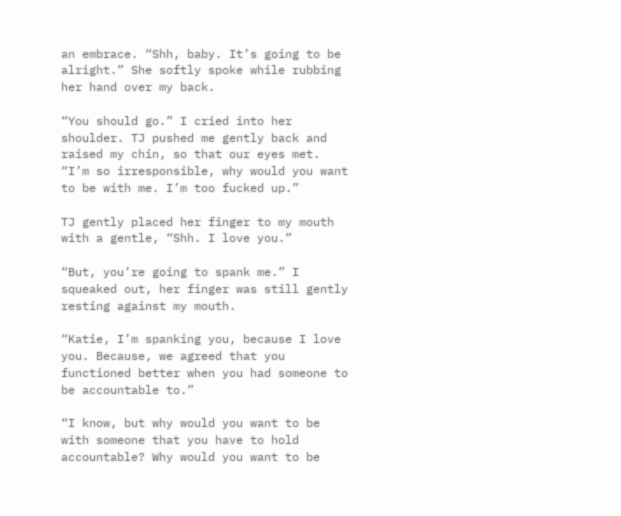an embrace. “Shh, baby. It’s going to be alright.” She softly spoke while rubbing her hand over my back.

“You should go.” I cried into her shoulder. TJ pushed me gently back and raised my chin, so that our eyes met. “I’m so irresponsible, why would you want to be with me. I’m too fucked up.”

TJ gently placed her finger to my mouth with a gentle, “Shh. I love you.”

“But, you’re going to spank me.” I squeaked out, her finger was still gently resting against my mouth.

“Katie, I’m spanking you, because I love you. Because, we agreed that you functioned better when you had someone to be accountable to.”

“I know, but why would you want to be with someone that you have to hold accountable? Why would you want to be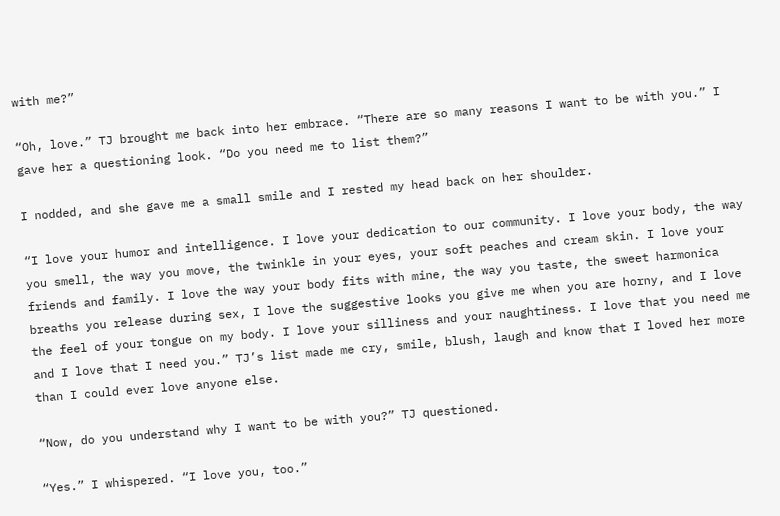with me?”

“Oh, love.” TJ brought me back into her embrace. “There are so many reasons I want to be with you.” I gave her a questioning look. “Do you need me to list them?”

I nodded, and she gave me a small smile and I rested my head back on her shoulder.

“I love your humor and intelligence. I love your dedication to our community. I love your body, the way you smell, the way you move, the twinkle in your eyes, your soft peaches and cream skin. I love your friends and family. I love the way your body fits with mine, the way you taste, the sweet harmonica breaths you release during sex, I love the suggestive looks you give me when you are horny, and I love the feel of your tongue on my body. I love your silliness and your naughtiness. I love that you need me and I love that I need you.” TJ’s list made me cry, smile, blush, laugh and know that I loved her more than I could ever love anyone else.

“Now, do you understand why I want to be with you?” TJ questioned.

“Yes.” I whispered. “I love you, too.”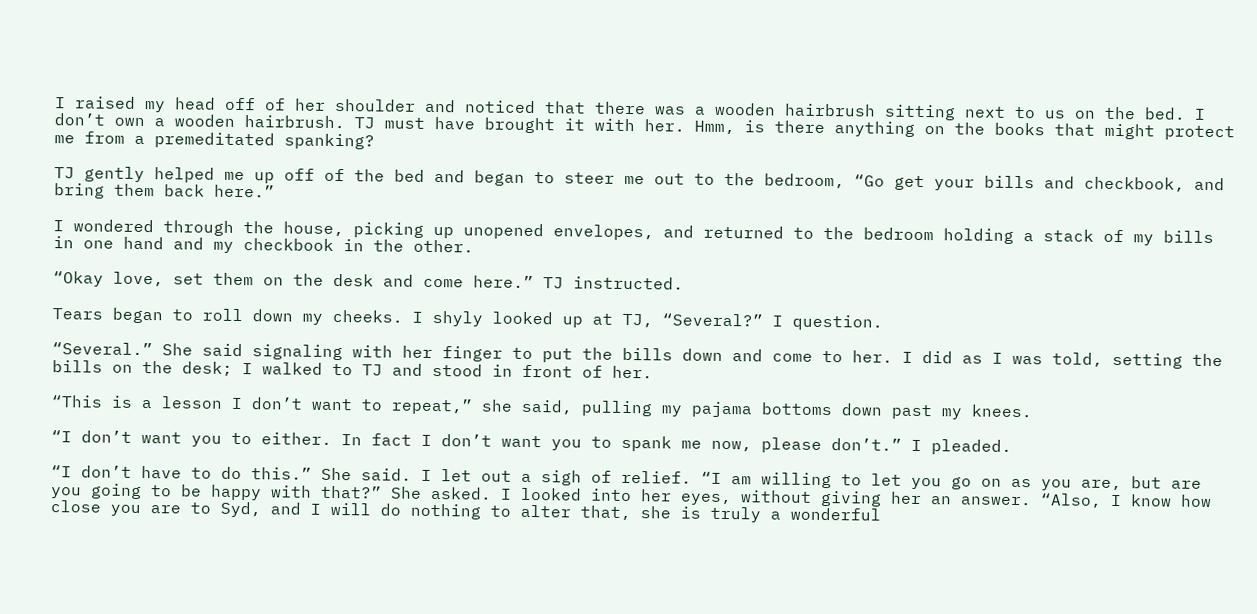I raised my head off of her shoulder and noticed that there was a wooden hairbrush sitting next to us on the bed. I don’t own a wooden hairbrush. TJ must have brought it with her. Hmm, is there anything on the books that might protect me from a premeditated spanking?

TJ gently helped me up off of the bed and began to steer me out to the bedroom, “Go get your bills and checkbook, and bring them back here.”

I wondered through the house, picking up unopened envelopes, and returned to the bedroom holding a stack of my bills in one hand and my checkbook in the other.

“Okay love, set them on the desk and come here.” TJ instructed.

Tears began to roll down my cheeks. I shyly looked up at TJ, “Several?” I question.

“Several.” She said signaling with her finger to put the bills down and come to her. I did as I was told, setting the bills on the desk; I walked to TJ and stood in front of her.

“This is a lesson I don’t want to repeat,” she said, pulling my pajama bottoms down past my knees.

“I don’t want you to either. In fact I don’t want you to spank me now, please don’t.” I pleaded.

“I don’t have to do this.” She said. I let out a sigh of relief. “I am willing to let you go on as you are, but are you going to be happy with that?” She asked. I looked into her eyes, without giving her an answer. “Also, I know how close you are to Syd, and I will do nothing to alter that, she is truly a wonderful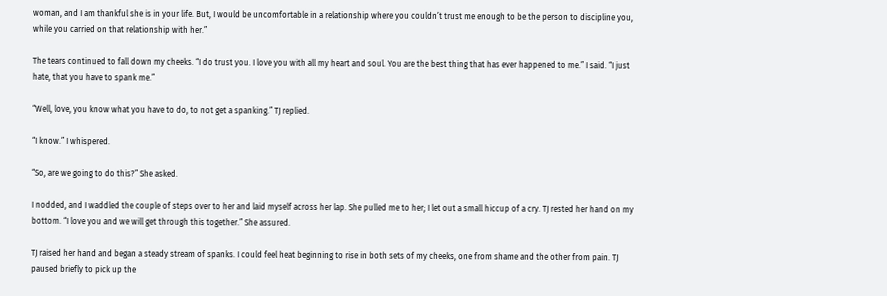woman, and I am thankful she is in your life. But, I would be uncomfortable in a relationship where you couldn’t trust me enough to be the person to discipline you, while you carried on that relationship with her.”

The tears continued to fall down my cheeks. “I do trust you. I love you with all my heart and soul. You are the best thing that has ever happened to me.” I said. “I just hate, that you have to spank me.”

“Well, love, you know what you have to do, to not get a spanking.” TJ replied.

“I know.” I whispered.

“So, are we going to do this?” She asked.

I nodded, and I waddled the couple of steps over to her and laid myself across her lap. She pulled me to her; I let out a small hiccup of a cry. TJ rested her hand on my bottom. “I love you and we will get through this together.” She assured.

TJ raised her hand and began a steady stream of spanks. I could feel heat beginning to rise in both sets of my cheeks, one from shame and the other from pain. TJ paused briefly to pick up the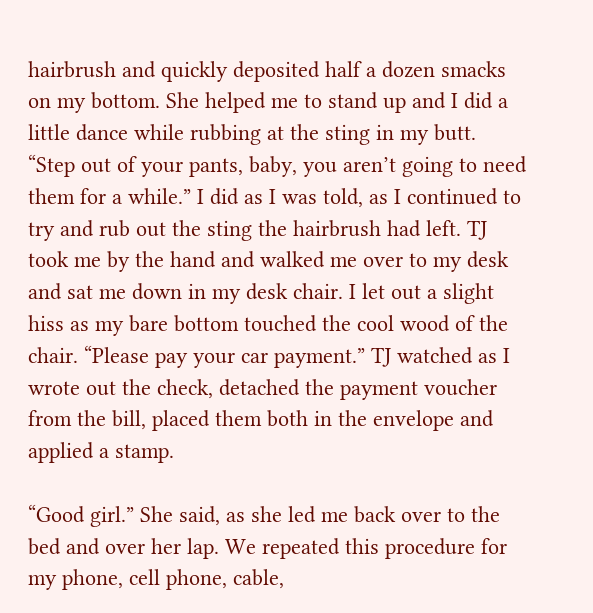hairbrush and quickly deposited half a dozen smacks on my bottom. She helped me to stand up and I did a little dance while rubbing at the sting in my butt. “Step out of your pants, baby, you aren’t going to need them for a while.” I did as I was told, as I continued to try and rub out the sting the hairbrush had left. TJ took me by the hand and walked me over to my desk and sat me down in my desk chair. I let out a slight hiss as my bare bottom touched the cool wood of the chair. “Please pay your car payment.” TJ watched as I wrote out the check, detached the payment voucher from the bill, placed them both in the envelope and applied a stamp.

“Good girl.” She said, as she led me back over to the bed and over her lap. We repeated this procedure for my phone, cell phone, cable,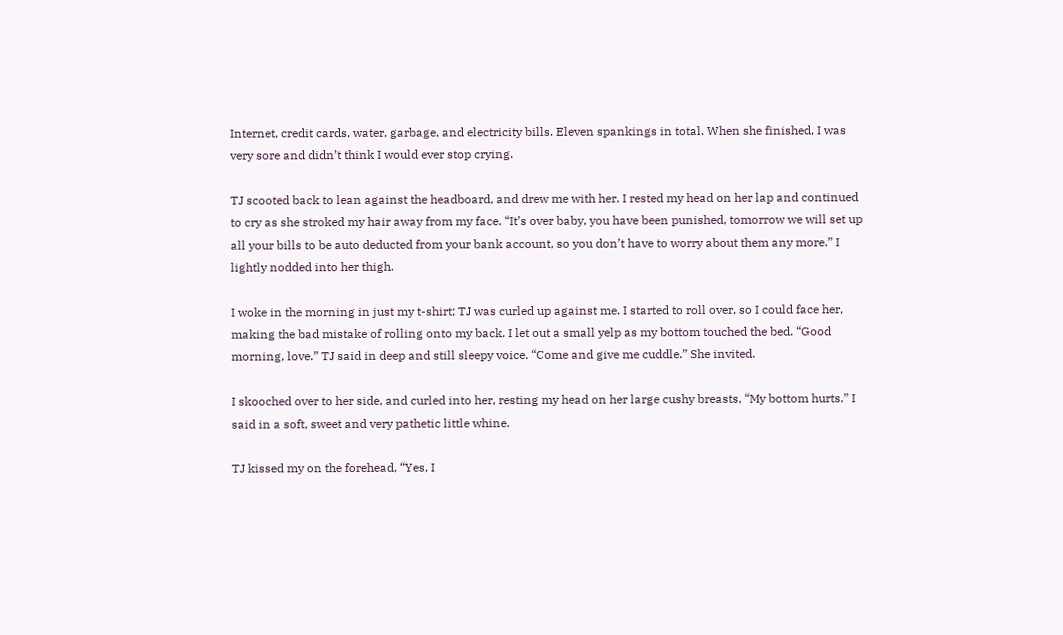Internet, credit cards, water, garbage, and electricity bills. Eleven spankings in total. When she finished, I was very sore and didn’t think I would ever stop crying.

TJ scooted back to lean against the headboard, and drew me with her. I rested my head on her lap and continued to cry as she stroked my hair away from my face. “It’s over baby, you have been punished, tomorrow we will set up all your bills to be auto deducted from your bank account, so you don’t have to worry about them any more.” I lightly nodded into her thigh.

I woke in the morning in just my t-shirt; TJ was curled up against me. I started to roll over, so I could face her, making the bad mistake of rolling onto my back. I let out a small yelp as my bottom touched the bed. “Good morning, love.” TJ said in deep and still sleepy voice. “Come and give me cuddle.” She invited.

I skooched over to her side, and curled into her, resting my head on her large cushy breasts, “My bottom hurts.” I said in a soft, sweet and very pathetic little whine.

TJ kissed my on the forehead, “Yes, I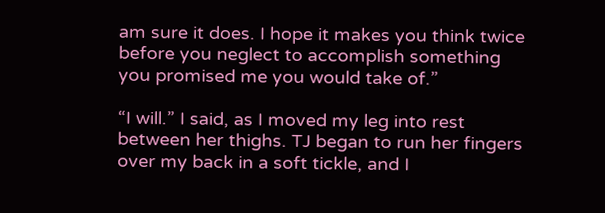am sure it does. I hope it makes you think twice before you neglect to accomplish something you promised me you would take of.”

“I will.” I said, as I moved my leg into rest between her thighs. TJ began to run her fingers over my back in a soft tickle, and I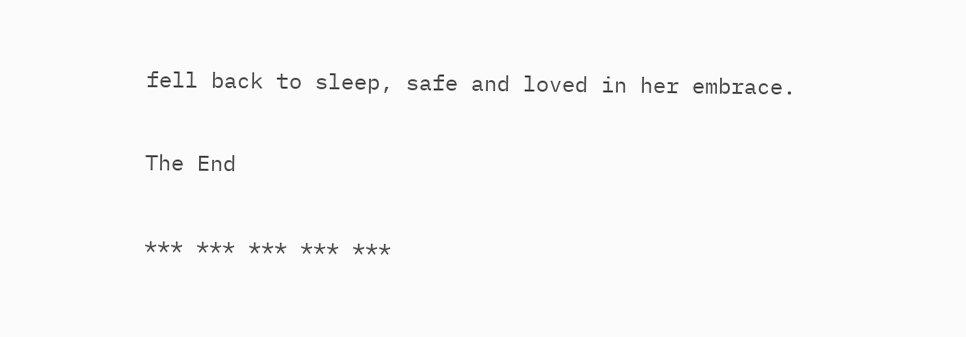fell back to sleep, safe and loved in her embrace.

The End

*** *** *** *** ***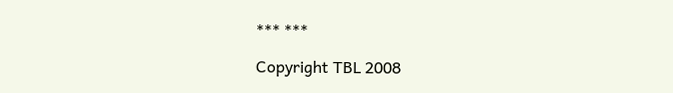*** ***

Copyright TBL 2008